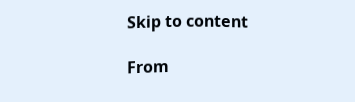Skip to content

From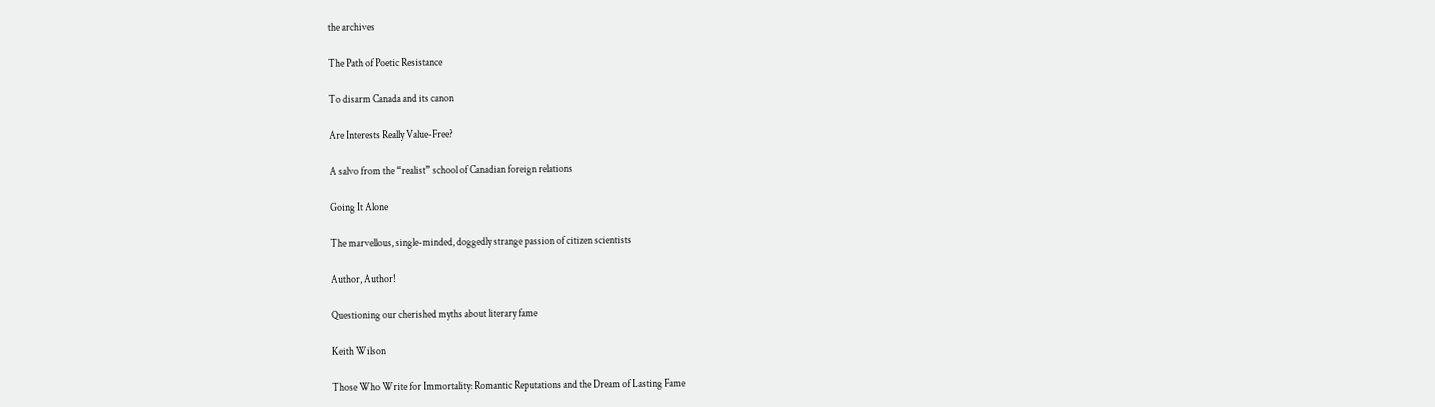the archives

The Path of Poetic Resistance

To disarm Canada and its canon

Are Interests Really Value-Free?

A salvo from the “realist” school of Canadian foreign relations

Going It Alone

The marvellous, single-minded, doggedly strange passion of citizen scientists

Author, Author!

Questioning our cherished myths about literary fame

Keith Wilson

Those Who Write for Immortality: Romantic Reputations and the Dream of Lasting Fame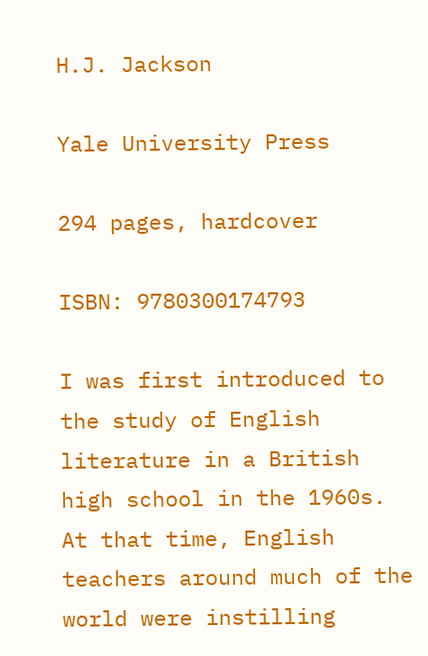H.J. Jackson

Yale University Press

294 pages, hardcover

ISBN: 9780300174793

I was first introduced to the study of English literature in a British high school in the 1960s. At that time, English teachers around much of the world were instilling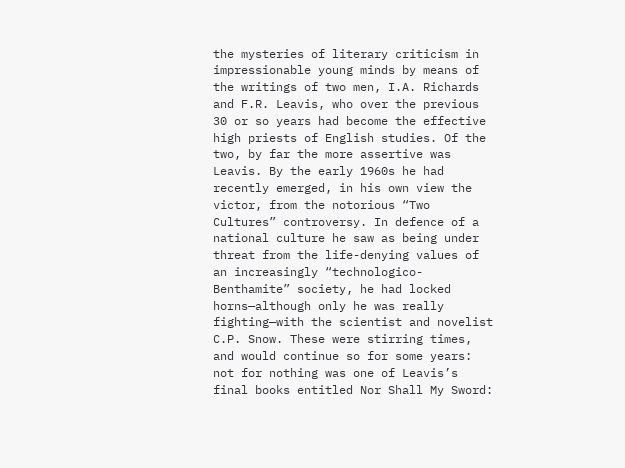the mysteries of literary criticism in impressionable young minds by means of the writings of two men, I.A. Richards and F.R. Leavis, who over the previous 30 or so years had become the effective high priests of English studies. Of the two, by far the more assertive was Leavis. By the early 1960s he had recently emerged, in his own view the victor, from the notorious “Two Cultures” controversy. In defence of a national culture he saw as being under threat from the life-denying values of an increasingly “technologico-Benthamite” society, he had locked horns—although only he was really fighting—with the scientist and novelist C.P. Snow. These were stirring times, and would continue so for some years: not for nothing was one of Leavis’s final books entitled Nor Shall My Sword: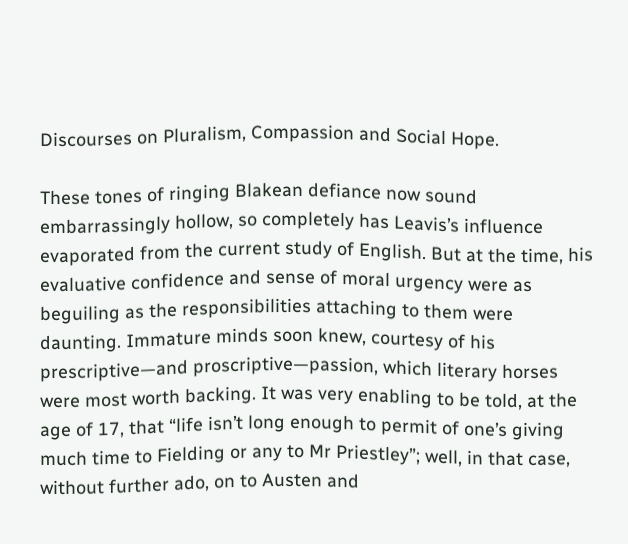Discourses on Pluralism, Compassion and Social Hope.

These tones of ringing Blakean defiance now sound embarrassingly hollow, so completely has Leavis’s influence evaporated from the current study of English. But at the time, his evaluative confidence and sense of moral urgency were as beguiling as the responsibilities attaching to them were daunting. Immature minds soon knew, courtesy of his prescriptive—and proscriptive—passion, which literary horses were most worth backing. It was very enabling to be told, at the age of 17, that “life isn’t long enough to permit of one’s giving much time to Fielding or any to Mr Priestley”; well, in that case, without further ado, on to Austen and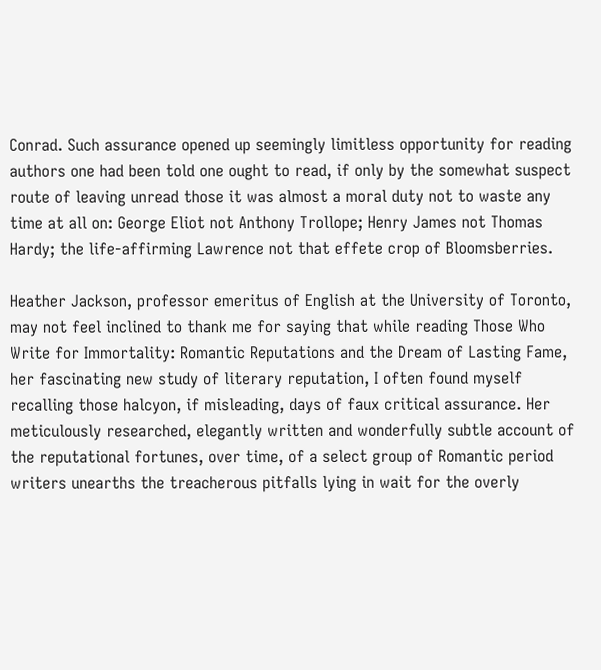Conrad. Such assurance opened up seemingly limitless opportunity for reading authors one had been told one ought to read, if only by the somewhat suspect route of leaving unread those it was almost a moral duty not to waste any time at all on: George Eliot not Anthony Trollope; Henry James not Thomas Hardy; the life-affirming Lawrence not that effete crop of Bloomsberries.

Heather Jackson, professor emeritus of English at the University of Toronto, may not feel inclined to thank me for saying that while reading Those Who Write for Immortality: Romantic Reputations and the Dream of Lasting Fame, her fascinating new study of literary reputation, I often found myself recalling those halcyon, if misleading, days of faux critical assurance. Her meticulously researched, elegantly written and wonderfully subtle account of the reputational fortunes, over time, of a select group of Romantic period writers unearths the treacherous pitfalls lying in wait for the overly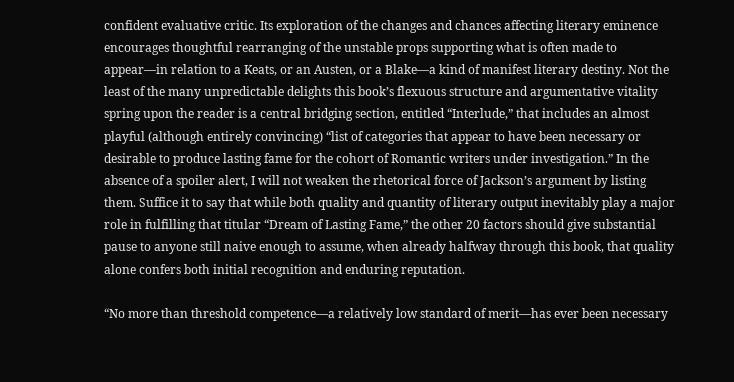confident evaluative critic. Its exploration of the changes and chances affecting literary eminence encourages thoughtful rearranging of the unstable props supporting what is often made to appear—in relation to a Keats, or an Austen, or a Blake—a kind of manifest literary destiny. Not the least of the many unpredictable delights this book’s flexuous structure and argumentative vitality spring upon the reader is a central bridging section, entitled “Interlude,” that includes an almost playful (although entirely convincing) “list of categories that appear to have been necessary or desirable to produce lasting fame for the cohort of Romantic writers under investigation.” In the absence of a spoiler alert, I will not weaken the rhetorical force of Jackson’s argument by listing them. Suffice it to say that while both quality and quantity of literary output inevitably play a major role in fulfilling that titular “Dream of Lasting Fame,” the other 20 factors should give substantial pause to anyone still naive enough to assume, when already halfway through this book, that quality alone confers both initial recognition and enduring reputation.

“No more than threshold competence—a relatively low standard of merit—has ever been necessary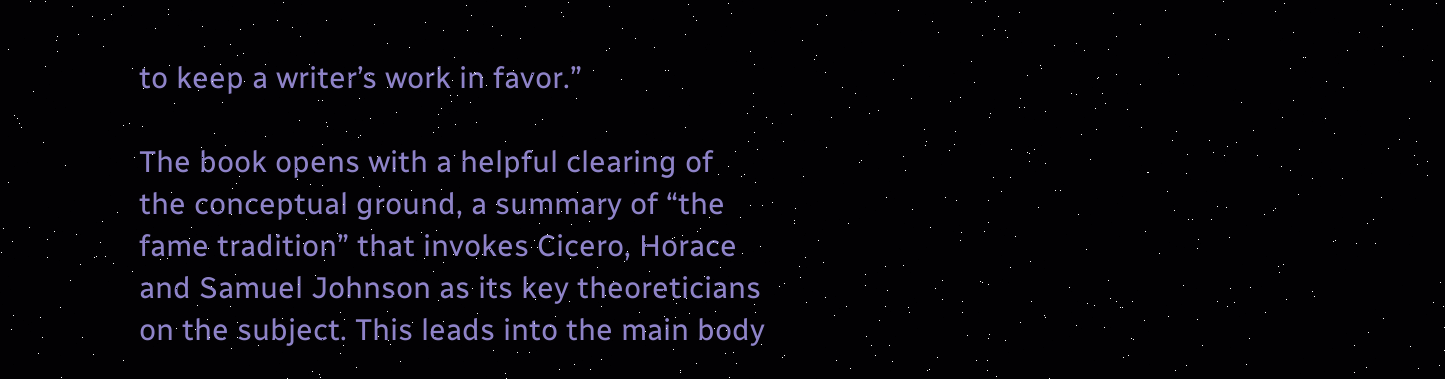to keep a writer’s work in favor.”

The book opens with a helpful clearing of the conceptual ground, a summary of “the fame tradition” that invokes Cicero, Horace and Samuel Johnson as its key theoreticians on the subject. This leads into the main body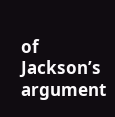of Jackson’s argument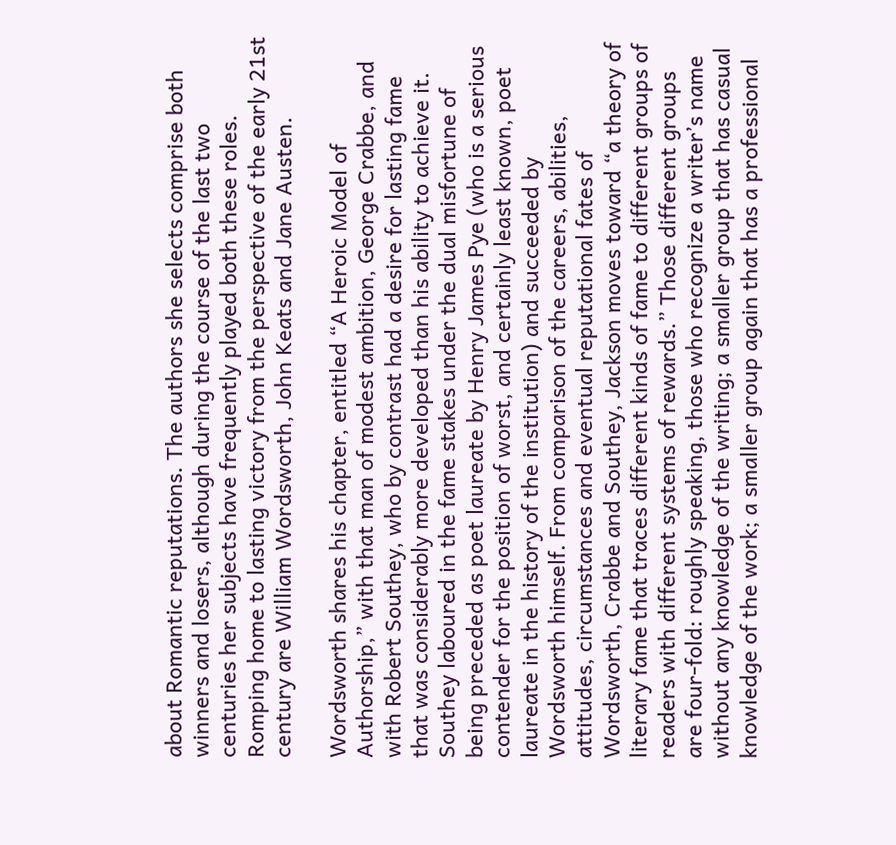about Romantic reputations. The authors she selects comprise both winners and losers, although during the course of the last two centuries her subjects have frequently played both these roles. Romping home to lasting victory from the perspective of the early 21st century are William Wordsworth, John Keats and Jane Austen.

Wordsworth shares his chapter, entitled “A Heroic Model of Authorship,” with that man of modest ambition, George Crabbe, and with Robert Southey, who by contrast had a desire for lasting fame that was considerably more developed than his ability to achieve it. Southey laboured in the fame stakes under the dual misfortune of being preceded as poet laureate by Henry James Pye (who is a serious contender for the position of worst, and certainly least known, poet laureate in the history of the institution) and succeeded by Wordsworth himself. From comparison of the careers, abilities, attitudes, circumstances and eventual reputational fates of Wordsworth, Crabbe and Southey, Jackson moves toward “a theory of literary fame that traces different kinds of fame to different groups of readers with different systems of rewards.” Those different groups are four-fold: roughly speaking, those who recognize a writer’s name without any knowledge of the writing; a smaller group that has casual knowledge of the work; a smaller group again that has a professional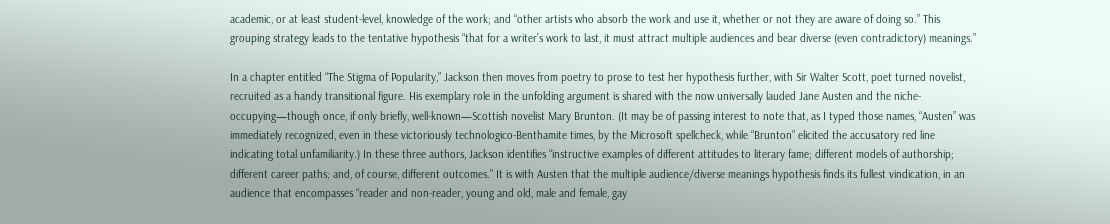academic, or at least student-level, knowledge of the work; and “other artists who absorb the work and use it, whether or not they are aware of doing so.” This grouping strategy leads to the tentative hypothesis “that for a writer’s work to last, it must attract multiple audiences and bear diverse (even contradictory) meanings.”

In a chapter entitled “The Stigma of Popularity,” Jackson then moves from poetry to prose to test her hypothesis further, with Sir Walter Scott, poet turned novelist, recruited as a handy transitional figure. His exemplary role in the unfolding argument is shared with the now universally lauded Jane Austen and the niche-occupying—though once, if only briefly, well-known—Scottish novelist Mary Brunton. (It may be of passing interest to note that, as I typed those names, “Austen” was immediately recognized, even in these victoriously technologico-Benthamite times, by the Microsoft spellcheck, while “Brunton” elicited the accusatory red line indicating total unfamiliarity.) In these three authors, Jackson identifies “instructive examples of different attitudes to literary fame; different models of authorship; different career paths; and, of course, different outcomes.” It is with Austen that the multiple audience/diverse meanings hypothesis finds its fullest vindication, in an audience that encompasses “reader and non-reader, young and old, male and female, gay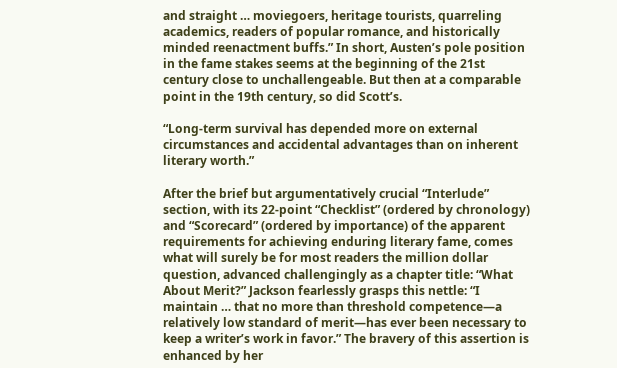and straight … moviegoers, heritage tourists, quarreling academics, readers of popular romance, and historically minded reenactment buffs.” In short, Austen’s pole position in the fame stakes seems at the beginning of the 21st century close to unchallengeable. But then at a comparable point in the 19th century, so did Scott’s.

“Long-term survival has depended more on external circumstances and accidental advantages than on inherent literary worth.”

After the brief but argumentatively crucial “Interlude” section, with its 22-point “Checklist” (ordered by chronology) and “Scorecard” (ordered by importance) of the apparent requirements for achieving enduring literary fame, comes what will surely be for most readers the million dollar question, advanced challengingly as a chapter title: “What About Merit?” Jackson fearlessly grasps this nettle: “I maintain … that no more than threshold competence—a relatively low standard of merit—has ever been necessary to keep a writer’s work in favor.” The bravery of this assertion is enhanced by her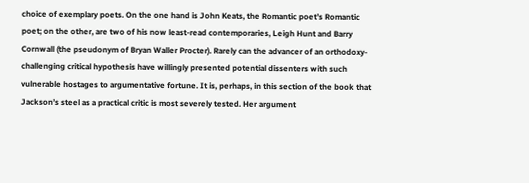choice of exemplary poets. On the one hand is John Keats, the Romantic poet’s Romantic poet; on the other, are two of his now least-read contemporaries, Leigh Hunt and Barry Cornwall (the pseudonym of Bryan Waller Procter). Rarely can the advancer of an orthodoxy-challenging critical hypothesis have willingly presented potential dissenters with such vulnerable hostages to argumentative fortune. It is, perhaps, in this section of the book that Jackson’s steel as a practical critic is most severely tested. Her argument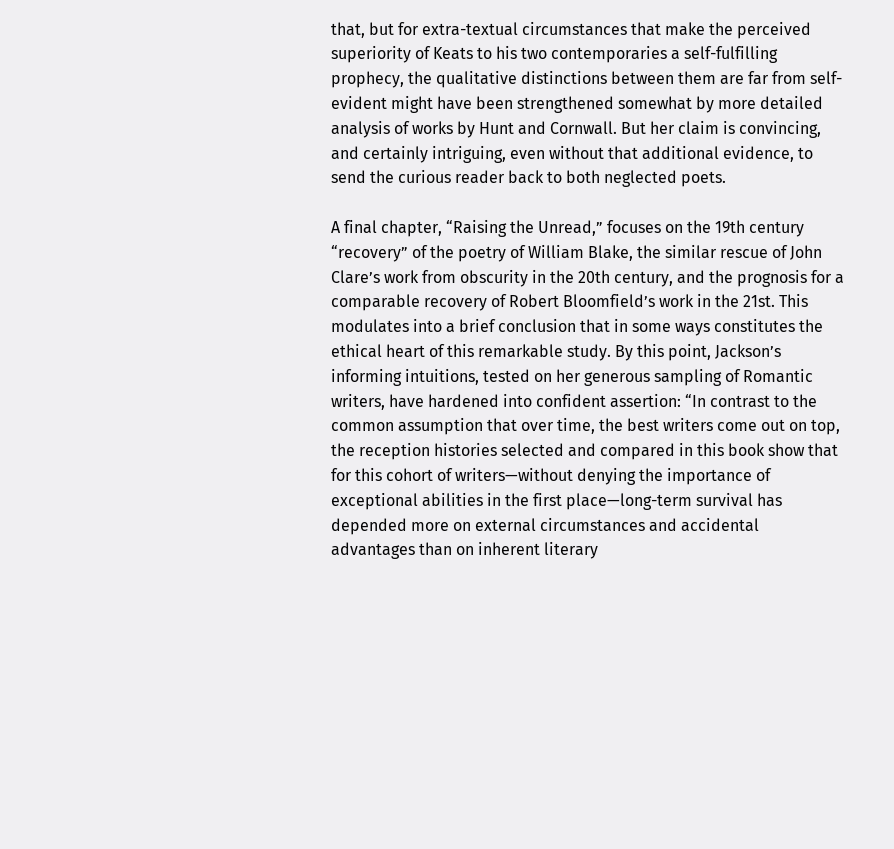that, but for extra-textual circumstances that make the perceived superiority of Keats to his two contemporaries a self-fulfilling prophecy, the qualitative distinctions between them are far from self-evident might have been strengthened somewhat by more detailed analysis of works by Hunt and Cornwall. But her claim is convincing, and certainly intriguing, even without that additional evidence, to send the curious reader back to both neglected poets.

A final chapter, “Raising the Unread,” focuses on the 19th century “recovery” of the poetry of William Blake, the similar rescue of John Clare’s work from obscurity in the 20th century, and the prognosis for a comparable recovery of Robert Bloomfield’s work in the 21st. This modulates into a brief conclusion that in some ways constitutes the ethical heart of this remarkable study. By this point, Jackson’s informing intuitions, tested on her generous sampling of Romantic writers, have hardened into confident assertion: “In contrast to the common assumption that over time, the best writers come out on top, the reception histories selected and compared in this book show that for this cohort of writers—without denying the importance of exceptional abilities in the first place—long-term survival has depended more on external circumstances and accidental advantages than on inherent literary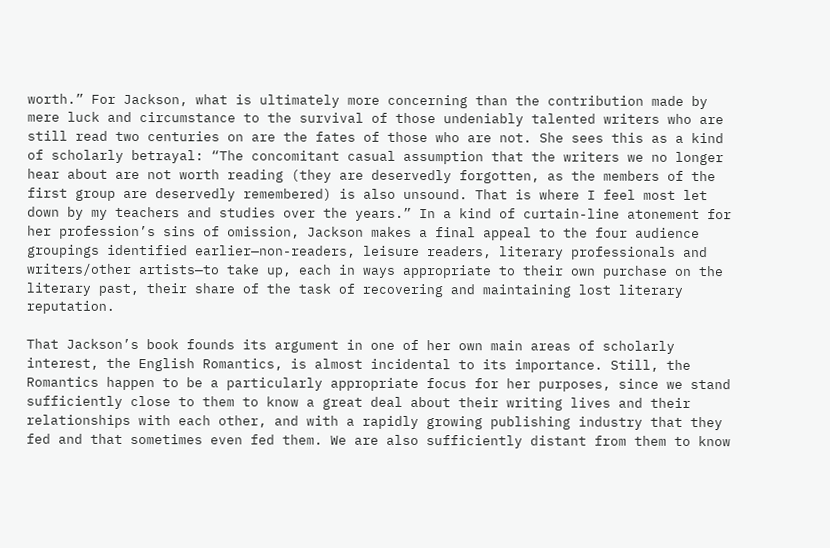worth.” For Jackson, what is ultimately more concerning than the contribution made by mere luck and circumstance to the survival of those undeniably talented writers who are still read two centuries on are the fates of those who are not. She sees this as a kind of scholarly betrayal: “The concomitant casual assumption that the writers we no longer hear about are not worth reading (they are deservedly forgotten, as the members of the first group are deservedly remembered) is also unsound. That is where I feel most let down by my teachers and studies over the years.” In a kind of curtain-line atonement for her profession’s sins of omission, Jackson makes a final appeal to the four audience groupings identified earlier—non-readers, leisure readers, literary professionals and writers/other artists—to take up, each in ways appropriate to their own purchase on the literary past, their share of the task of recovering and maintaining lost literary reputation.

That Jackson’s book founds its argument in one of her own main areas of scholarly interest, the English Romantics, is almost incidental to its importance. Still, the Romantics happen to be a particularly appropriate focus for her purposes, since we stand sufficiently close to them to know a great deal about their writing lives and their relationships with each other, and with a rapidly growing publishing industry that they fed and that sometimes even fed them. We are also sufficiently distant from them to know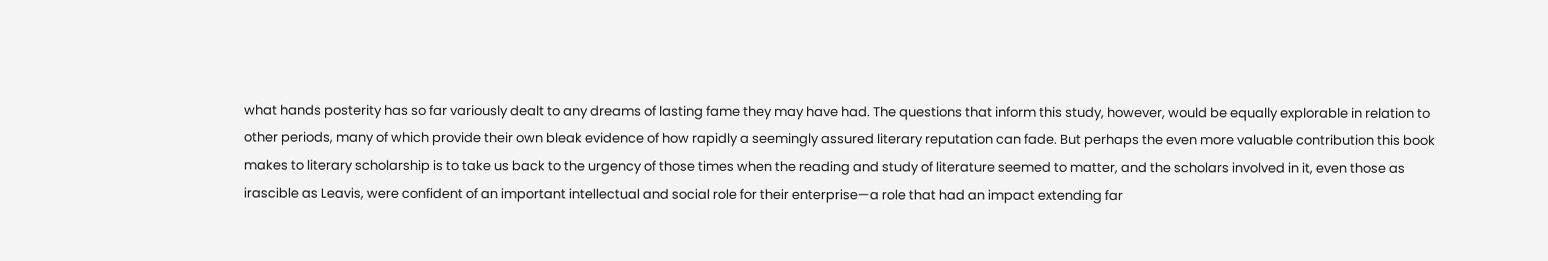what hands posterity has so far variously dealt to any dreams of lasting fame they may have had. The questions that inform this study, however, would be equally explorable in relation to other periods, many of which provide their own bleak evidence of how rapidly a seemingly assured literary reputation can fade. But perhaps the even more valuable contribution this book makes to literary scholarship is to take us back to the urgency of those times when the reading and study of literature seemed to matter, and the scholars involved in it, even those as irascible as Leavis, were confident of an important intellectual and social role for their enterprise—a role that had an impact extending far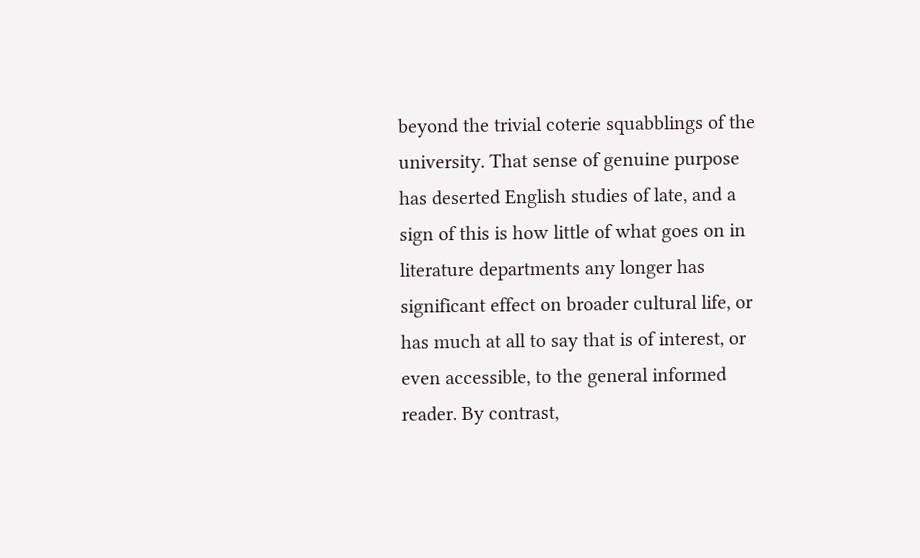beyond the trivial coterie squabblings of the university. That sense of genuine purpose has deserted English studies of late, and a sign of this is how little of what goes on in literature departments any longer has significant effect on broader cultural life, or has much at all to say that is of interest, or even accessible, to the general informed reader. By contrast,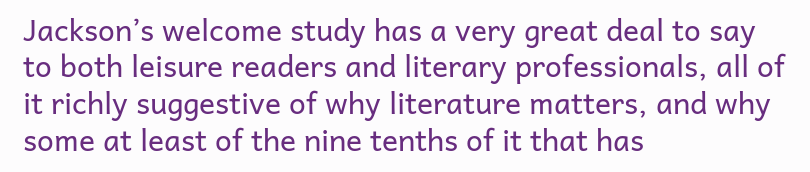Jackson’s welcome study has a very great deal to say to both leisure readers and literary professionals, all of it richly suggestive of why literature matters, and why some at least of the nine tenths of it that has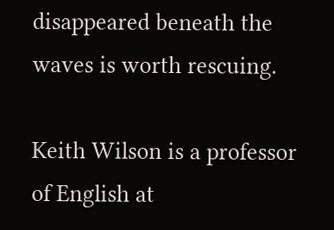disappeared beneath the waves is worth rescuing.

Keith Wilson is a professor of English at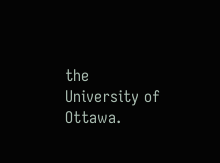the University of Ottawa.